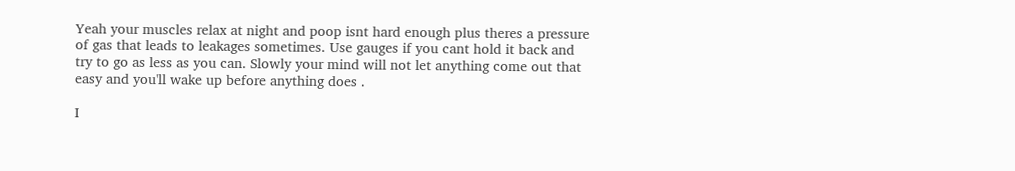Yeah your muscles relax at night and poop isnt hard enough plus theres a pressure of gas that leads to leakages sometimes. Use gauges if you cant hold it back and try to go as less as you can. Slowly your mind will not let anything come out that easy and you'll wake up before anything does .

I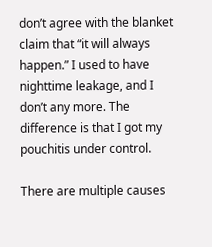don’t agree with the blanket claim that “it will always happen.” I used to have nighttime leakage, and I don’t any more. The difference is that I got my pouchitis under control.

There are multiple causes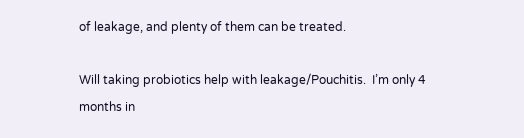of leakage, and plenty of them can be treated.

Will taking probiotics help with leakage/Pouchitis.  I’m only 4 months in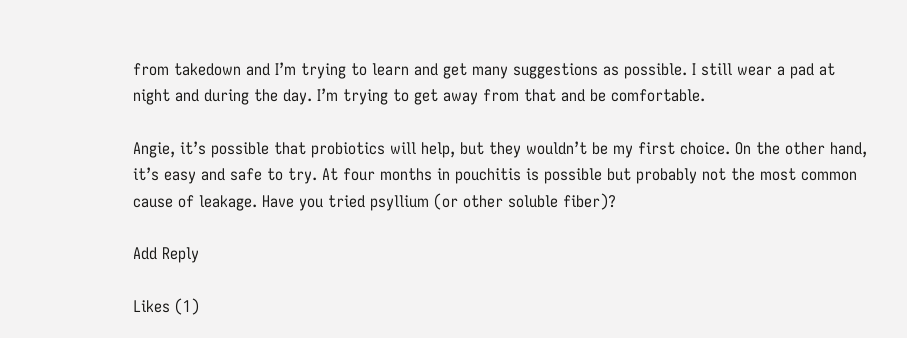from takedown and I’m trying to learn and get many suggestions as possible. I still wear a pad at night and during the day. I’m trying to get away from that and be comfortable.

Angie, it’s possible that probiotics will help, but they wouldn’t be my first choice. On the other hand, it’s easy and safe to try. At four months in pouchitis is possible but probably not the most common cause of leakage. Have you tried psyllium (or other soluble fiber)?

Add Reply

Likes (1)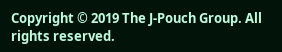Copyright © 2019 The J-Pouch Group. All rights reserved.